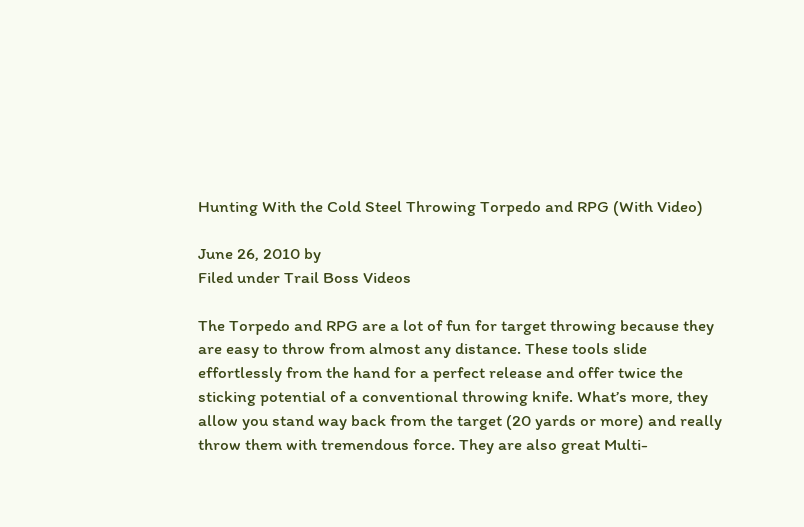Hunting With the Cold Steel Throwing Torpedo and RPG (With Video)

June 26, 2010 by
Filed under Trail Boss Videos

The Torpedo and RPG are a lot of fun for target throwing because they are easy to throw from almost any distance. These tools slide effortlessly from the hand for a perfect release and offer twice the sticking potential of a conventional throwing knife. What’s more, they allow you stand way back from the target (20 yards or more) and really throw them with tremendous force. They are also great Multi-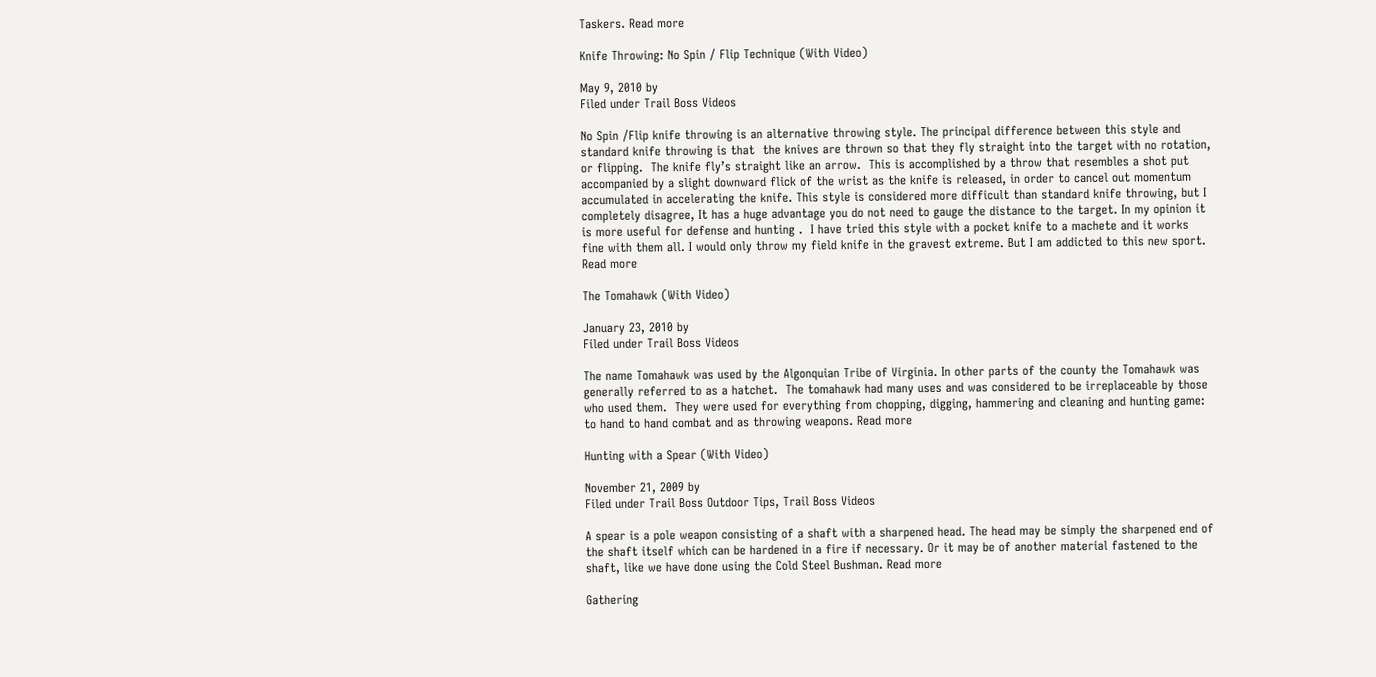Taskers. Read more

Knife Throwing: No Spin / Flip Technique (With Video)

May 9, 2010 by
Filed under Trail Boss Videos

No Spin /Flip knife throwing is an alternative throwing style. The principal difference between this style and standard knife throwing is that  the knives are thrown so that they fly straight into the target with no rotation, or flipping.  The knife fly’s straight like an arrow.  This is accomplished by a throw that resembles a shot put  accompanied by a slight downward flick of the wrist as the knife is released, in order to cancel out momentum accumulated in accelerating the knife. This style is considered more difficult than standard knife throwing, but I completely disagree, It has a huge advantage you do not need to gauge the distance to the target. In my opinion it is more useful for defense and hunting .  I have tried this style with a pocket knife to a machete and it works fine with them all. I would only throw my field knife in the gravest extreme. But I am addicted to this new sport. Read more

The Tomahawk (With Video)

January 23, 2010 by
Filed under Trail Boss Videos

The name Tomahawk was used by the Algonquian Tribe of Virginia. In other parts of the county the Tomahawk was generally referred to as a hatchet.  The tomahawk had many uses and was considered to be irreplaceable by those who used them.  They were used for everything from chopping, digging, hammering and cleaning and hunting game: to hand to hand combat and as throwing weapons. Read more

Hunting with a Spear (With Video)

November 21, 2009 by
Filed under Trail Boss Outdoor Tips, Trail Boss Videos

A spear is a pole weapon consisting of a shaft with a sharpened head. The head may be simply the sharpened end of the shaft itself which can be hardened in a fire if necessary. Or it may be of another material fastened to the shaft, like we have done using the Cold Steel Bushman. Read more

Gathering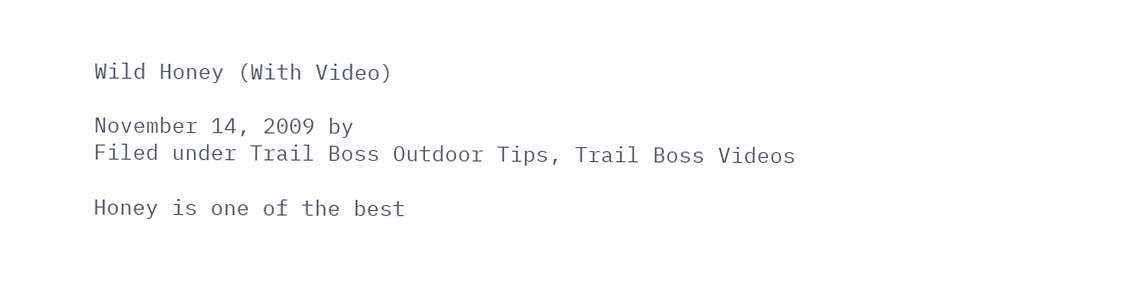Wild Honey (With Video)

November 14, 2009 by
Filed under Trail Boss Outdoor Tips, Trail Boss Videos

Honey is one of the best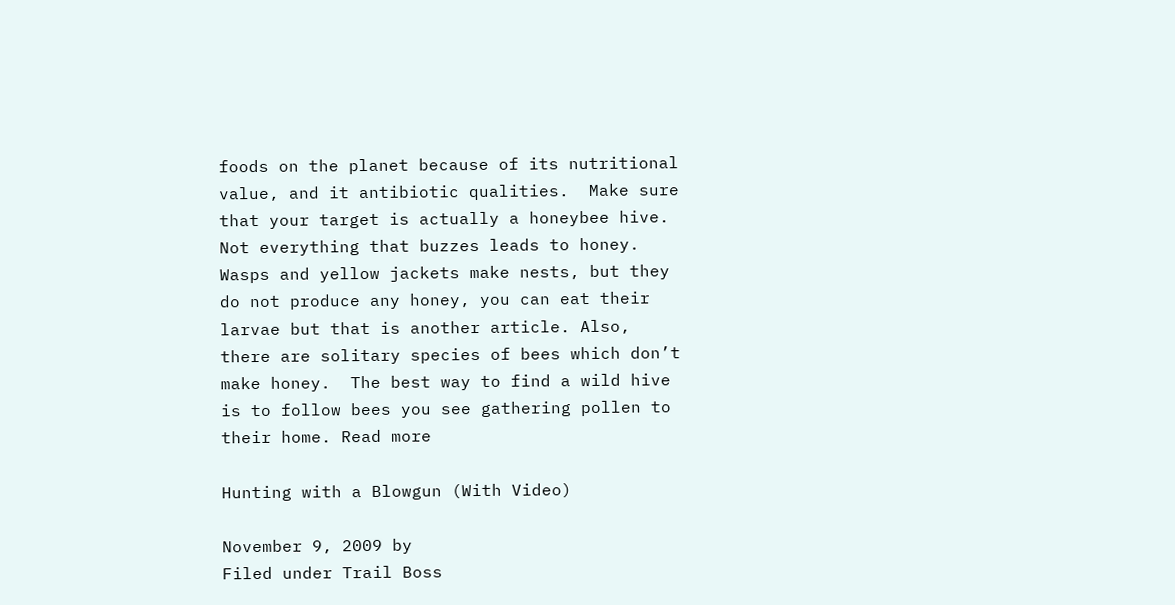foods on the planet because of its nutritional value, and it antibiotic qualities.  Make sure that your target is actually a honeybee hive. Not everything that buzzes leads to honey. Wasps and yellow jackets make nests, but they do not produce any honey, you can eat their larvae but that is another article. Also, there are solitary species of bees which don’t make honey.  The best way to find a wild hive is to follow bees you see gathering pollen to their home. Read more

Hunting with a Blowgun (With Video)

November 9, 2009 by
Filed under Trail Boss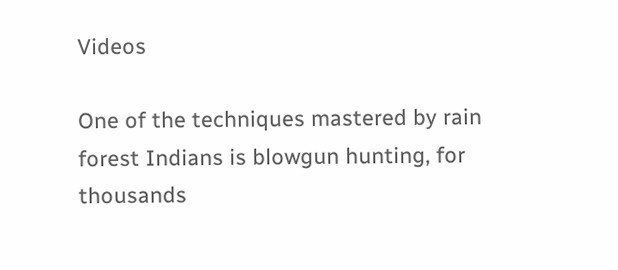Videos

One of the techniques mastered by rain forest Indians is blowgun hunting, for thousands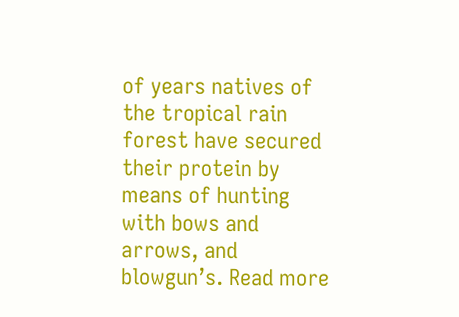of years natives of the tropical rain forest have secured their protein by means of hunting with bows and arrows, and blowgun’s. Read more